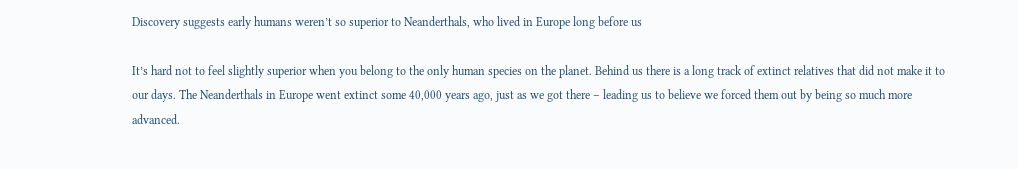Discovery suggests early humans weren’t so superior to Neanderthals, who lived in Europe long before us

It’s hard not to feel slightly superior when you belong to the only human species on the planet. Behind us there is a long track of extinct relatives that did not make it to our days. The Neanderthals in Europe went extinct some 40,000 years ago, just as we got there – leading us to believe we forced them out by being so much more advanced.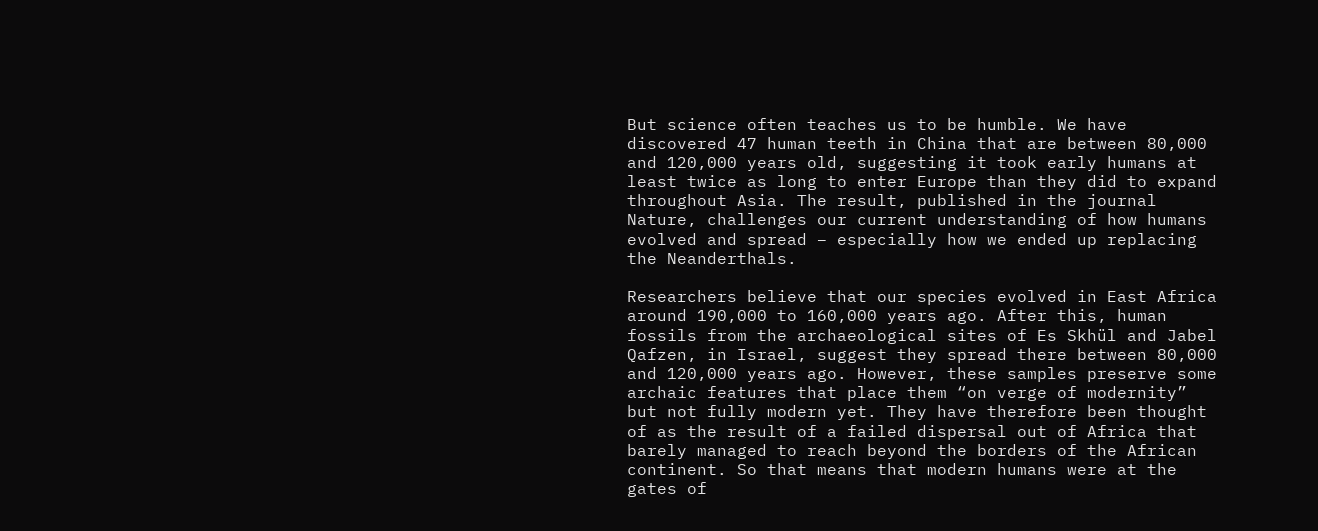But science often teaches us to be humble. We have discovered 47 human teeth in China that are between 80,000 and 120,000 years old, suggesting it took early humans at least twice as long to enter Europe than they did to expand throughout Asia. The result, published in the journal Nature, challenges our current understanding of how humans evolved and spread – especially how we ended up replacing the Neanderthals.

Researchers believe that our species evolved in East Africa around 190,000 to 160,000 years ago. After this, human fossils from the archaeological sites of Es Skhül and Jabel Qafzen, in Israel, suggest they spread there between 80,000 and 120,000 years ago. However, these samples preserve some archaic features that place them “on verge of modernity” but not fully modern yet. They have therefore been thought of as the result of a failed dispersal out of Africa that barely managed to reach beyond the borders of the African continent. So that means that modern humans were at the gates of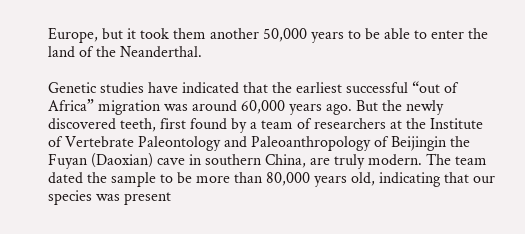Europe, but it took them another 50,000 years to be able to enter the land of the Neanderthal.

Genetic studies have indicated that the earliest successful “out of Africa” migration was around 60,000 years ago. But the newly discovered teeth, first found by a team of researchers at the Institute of Vertebrate Paleontology and Paleoanthropology of Beijingin the Fuyan (Daoxian) cave in southern China, are truly modern. The team dated the sample to be more than 80,000 years old, indicating that our species was present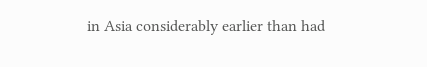in Asia considerably earlier than had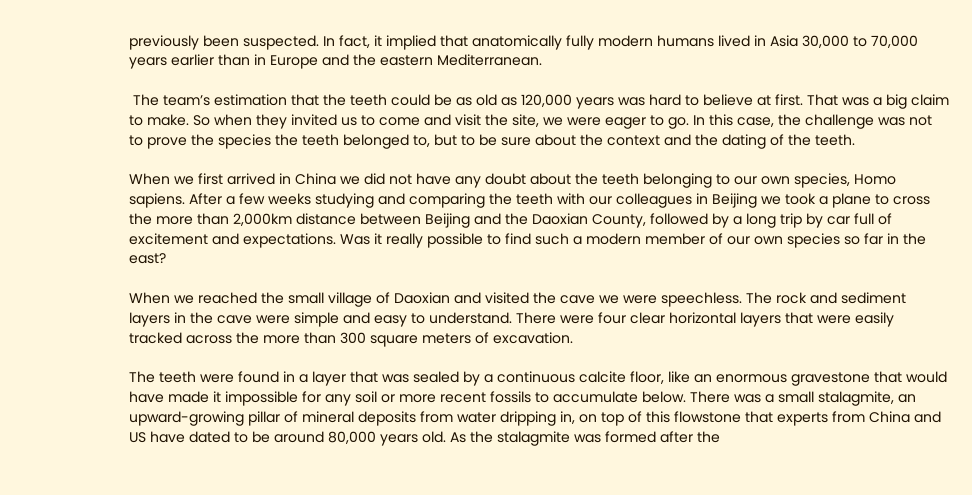previously been suspected. In fact, it implied that anatomically fully modern humans lived in Asia 30,000 to 70,000 years earlier than in Europe and the eastern Mediterranean.

 The team’s estimation that the teeth could be as old as 120,000 years was hard to believe at first. That was a big claim to make. So when they invited us to come and visit the site, we were eager to go. In this case, the challenge was not to prove the species the teeth belonged to, but to be sure about the context and the dating of the teeth.

When we first arrived in China we did not have any doubt about the teeth belonging to our own species, Homo sapiens. After a few weeks studying and comparing the teeth with our colleagues in Beijing we took a plane to cross the more than 2,000km distance between Beijing and the Daoxian County, followed by a long trip by car full of excitement and expectations. Was it really possible to find such a modern member of our own species so far in the east?

When we reached the small village of Daoxian and visited the cave we were speechless. The rock and sediment layers in the cave were simple and easy to understand. There were four clear horizontal layers that were easily tracked across the more than 300 square meters of excavation.

The teeth were found in a layer that was sealed by a continuous calcite floor, like an enormous gravestone that would have made it impossible for any soil or more recent fossils to accumulate below. There was a small stalagmite, an upward-growing pillar of mineral deposits from water dripping in, on top of this flowstone that experts from China and US have dated to be around 80,000 years old. As the stalagmite was formed after the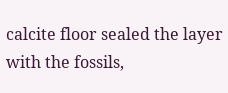calcite floor sealed the layer with the fossils,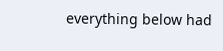everything below had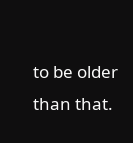to be older than that.